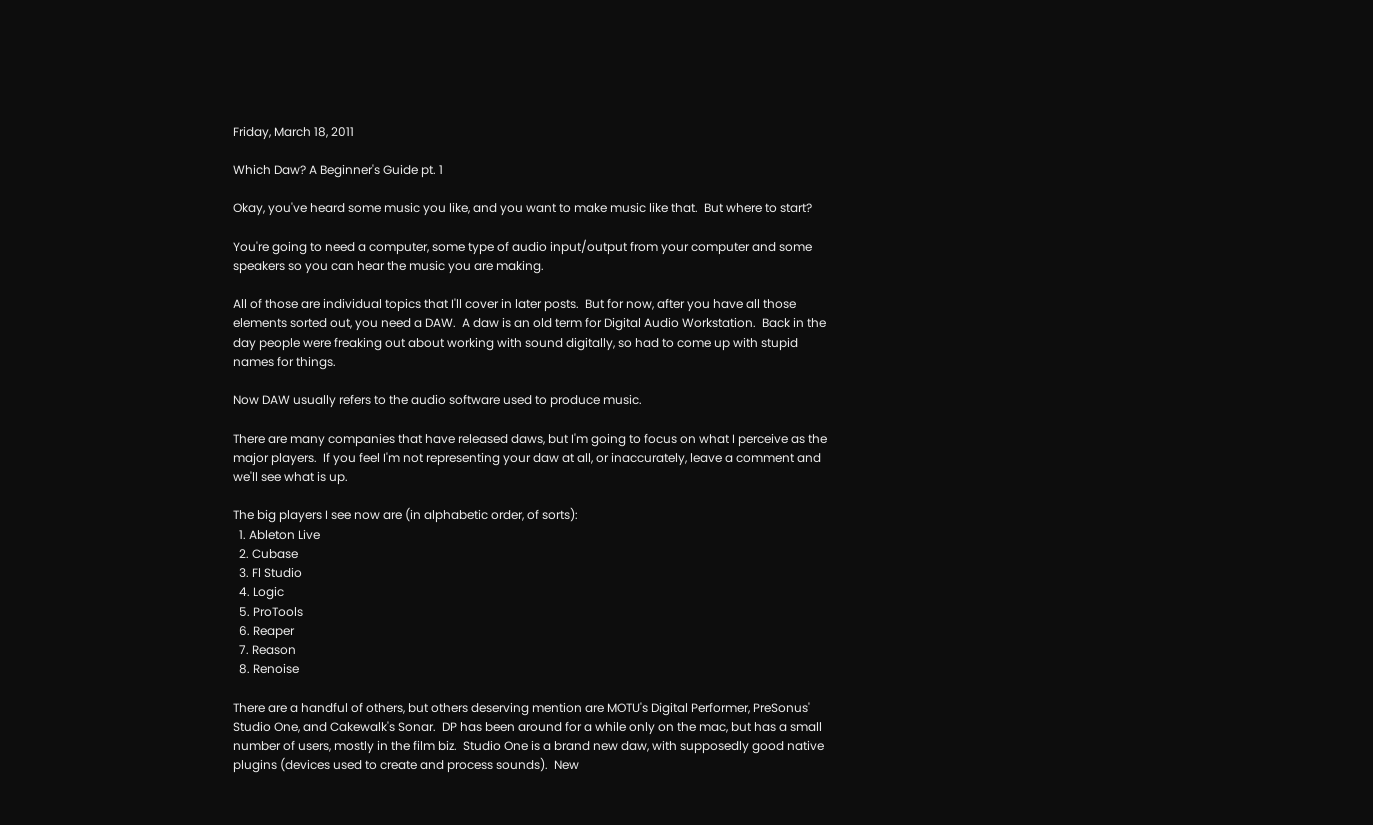Friday, March 18, 2011

Which Daw? A Beginner's Guide pt. 1

Okay, you've heard some music you like, and you want to make music like that.  But where to start?

You're going to need a computer, some type of audio input/output from your computer and some speakers so you can hear the music you are making.

All of those are individual topics that I'll cover in later posts.  But for now, after you have all those elements sorted out, you need a DAW.  A daw is an old term for Digital Audio Workstation.  Back in the day people were freaking out about working with sound digitally, so had to come up with stupid names for things.

Now DAW usually refers to the audio software used to produce music.

There are many companies that have released daws, but I'm going to focus on what I perceive as the major players.  If you feel I'm not representing your daw at all, or inaccurately, leave a comment and we'll see what is up.

The big players I see now are (in alphabetic order, of sorts):
  1. Ableton Live
  2. Cubase
  3. Fl Studio
  4. Logic
  5. ProTools
  6. Reaper
  7. Reason
  8. Renoise

There are a handful of others, but others deserving mention are MOTU's Digital Performer, PreSonus' Studio One, and Cakewalk's Sonar.  DP has been around for a while only on the mac, but has a small number of users, mostly in the film biz.  Studio One is a brand new daw, with supposedly good native plugins (devices used to create and process sounds).  New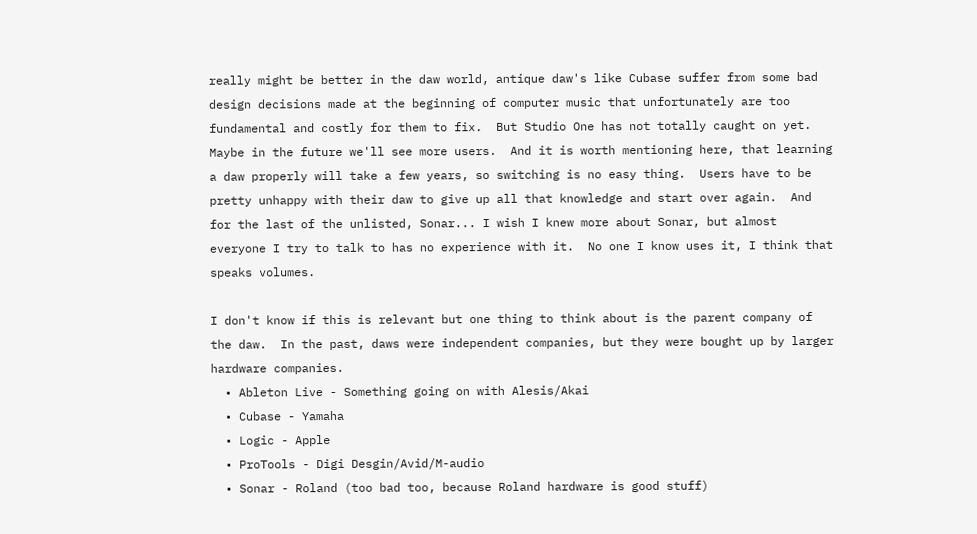really might be better in the daw world, antique daw's like Cubase suffer from some bad design decisions made at the beginning of computer music that unfortunately are too fundamental and costly for them to fix.  But Studio One has not totally caught on yet.  Maybe in the future we'll see more users.  And it is worth mentioning here, that learning a daw properly will take a few years, so switching is no easy thing.  Users have to be pretty unhappy with their daw to give up all that knowledge and start over again.  And for the last of the unlisted, Sonar... I wish I knew more about Sonar, but almost everyone I try to talk to has no experience with it.  No one I know uses it, I think that speaks volumes.

I don't know if this is relevant but one thing to think about is the parent company of the daw.  In the past, daws were independent companies, but they were bought up by larger hardware companies.
  • Ableton Live - Something going on with Alesis/Akai
  • Cubase - Yamaha
  • Logic - Apple
  • ProTools - Digi Desgin/Avid/M-audio
  • Sonar - Roland (too bad too, because Roland hardware is good stuff)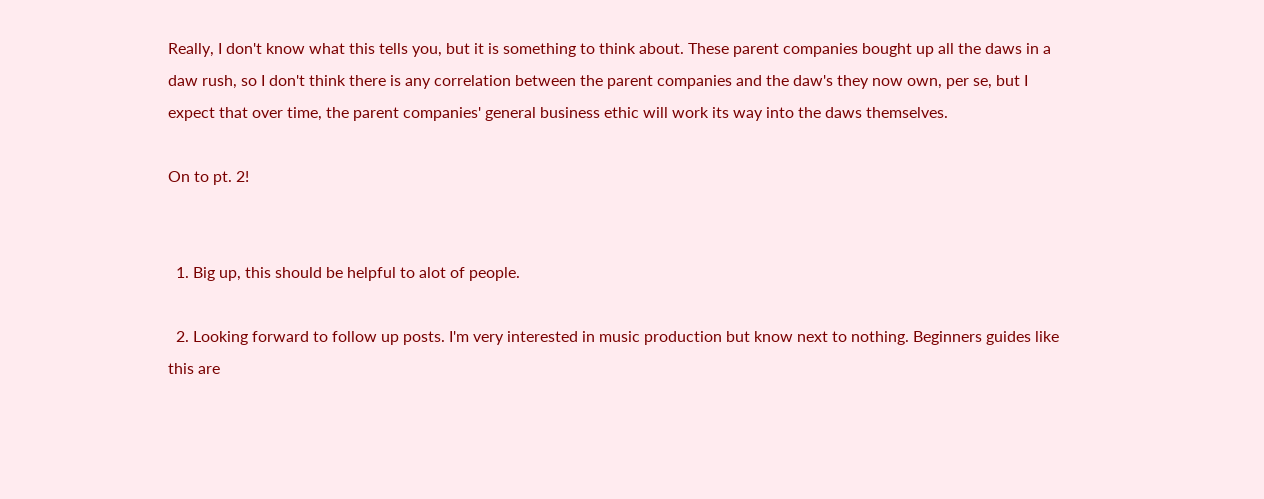Really, I don't know what this tells you, but it is something to think about. These parent companies bought up all the daws in a daw rush, so I don't think there is any correlation between the parent companies and the daw's they now own, per se, but I expect that over time, the parent companies' general business ethic will work its way into the daws themselves.

On to pt. 2!


  1. Big up, this should be helpful to alot of people.

  2. Looking forward to follow up posts. I'm very interested in music production but know next to nothing. Beginners guides like this are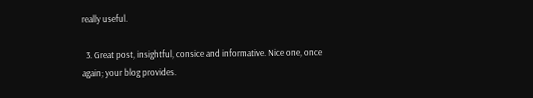really useful.

  3. Great post, insightful, consice and informative. Nice one, once again; your blog provides.